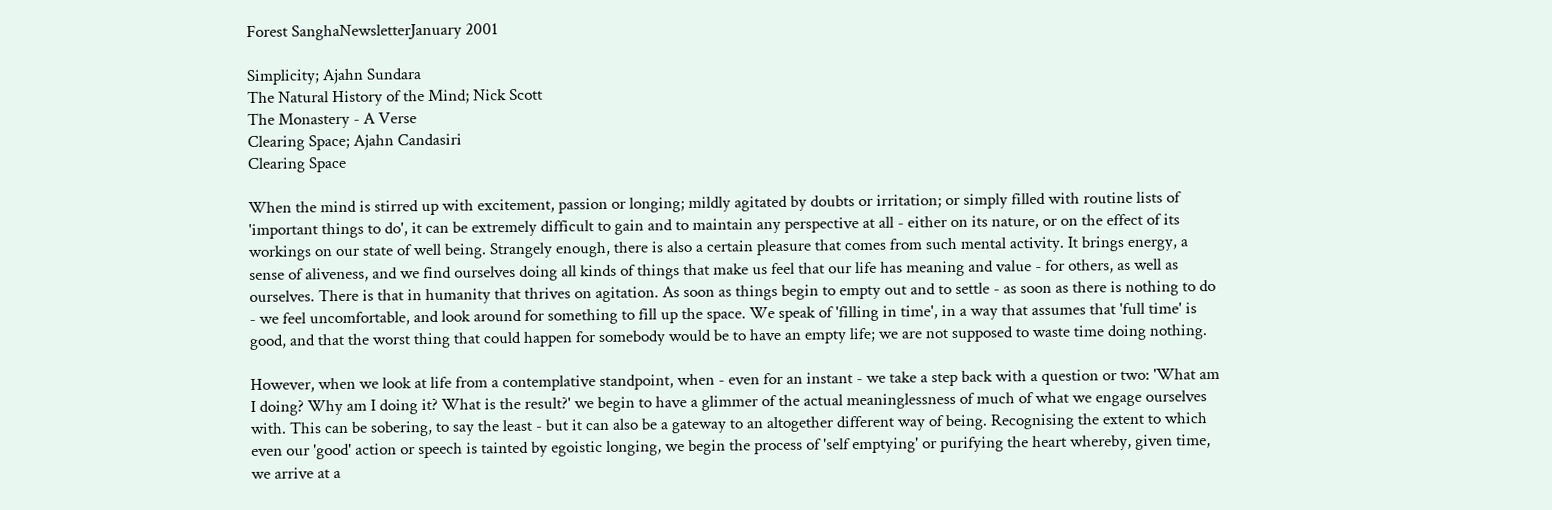Forest SanghaNewsletterJanuary 2001

Simplicity; Ajahn Sundara
The Natural History of the Mind; Nick Scott
The Monastery - A Verse
Clearing Space; Ajahn Candasiri
Clearing Space

When the mind is stirred up with excitement, passion or longing; mildly agitated by doubts or irritation; or simply filled with routine lists of 'important things to do', it can be extremely difficult to gain and to maintain any perspective at all - either on its nature, or on the effect of its workings on our state of well being. Strangely enough, there is also a certain pleasure that comes from such mental activity. It brings energy, a sense of aliveness, and we find ourselves doing all kinds of things that make us feel that our life has meaning and value - for others, as well as ourselves. There is that in humanity that thrives on agitation. As soon as things begin to empty out and to settle - as soon as there is nothing to do - we feel uncomfortable, and look around for something to fill up the space. We speak of 'filling in time', in a way that assumes that 'full time' is good, and that the worst thing that could happen for somebody would be to have an empty life; we are not supposed to waste time doing nothing.

However, when we look at life from a contemplative standpoint, when - even for an instant - we take a step back with a question or two: 'What am I doing? Why am I doing it? What is the result?' we begin to have a glimmer of the actual meaninglessness of much of what we engage ourselves with. This can be sobering, to say the least - but it can also be a gateway to an altogether different way of being. Recognising the extent to which even our 'good' action or speech is tainted by egoistic longing, we begin the process of 'self emptying' or purifying the heart whereby, given time, we arrive at a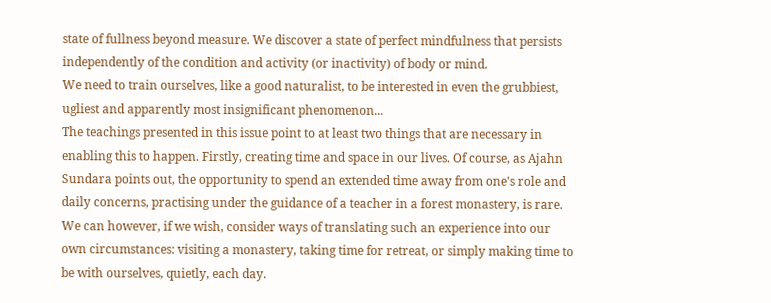state of fullness beyond measure. We discover a state of perfect mindfulness that persists independently of the condition and activity (or inactivity) of body or mind.
We need to train ourselves, like a good naturalist, to be interested in even the grubbiest, ugliest and apparently most insignificant phenomenon...
The teachings presented in this issue point to at least two things that are necessary in enabling this to happen. Firstly, creating time and space in our lives. Of course, as Ajahn Sundara points out, the opportunity to spend an extended time away from one's role and daily concerns, practising under the guidance of a teacher in a forest monastery, is rare. We can however, if we wish, consider ways of translating such an experience into our own circumstances: visiting a monastery, taking time for retreat, or simply making time to be with ourselves, quietly, each day.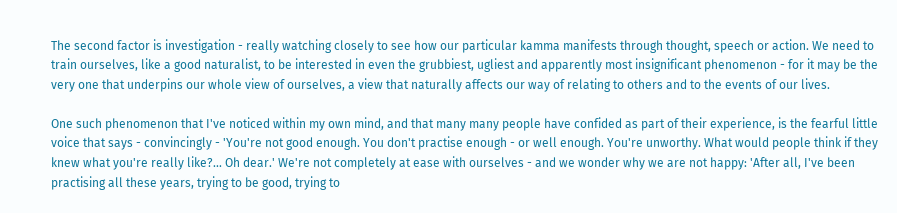The second factor is investigation - really watching closely to see how our particular kamma manifests through thought, speech or action. We need to train ourselves, like a good naturalist, to be interested in even the grubbiest, ugliest and apparently most insignificant phenomenon - for it may be the very one that underpins our whole view of ourselves, a view that naturally affects our way of relating to others and to the events of our lives.

One such phenomenon that I've noticed within my own mind, and that many many people have confided as part of their experience, is the fearful little voice that says - convincingly - 'You're not good enough. You don't practise enough - or well enough. You're unworthy. What would people think if they knew what you're really like?... Oh dear.' We're not completely at ease with ourselves - and we wonder why we are not happy: 'After all, I've been practising all these years, trying to be good, trying to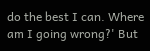do the best I can. Where am I going wrong?' But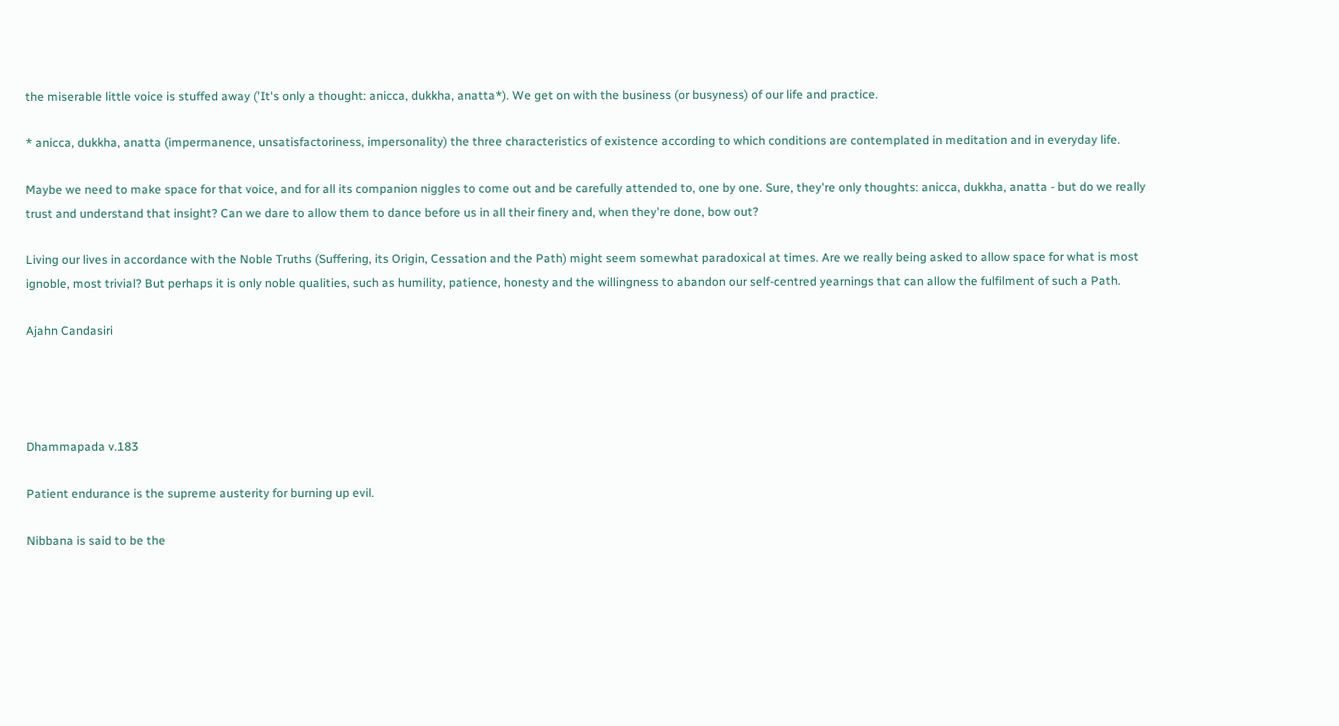the miserable little voice is stuffed away ('It's only a thought: anicca, dukkha, anatta*). We get on with the business (or busyness) of our life and practice.

* anicca, dukkha, anatta (impermanence, unsatisfactoriness, impersonality) the three characteristics of existence according to which conditions are contemplated in meditation and in everyday life.

Maybe we need to make space for that voice, and for all its companion niggles to come out and be carefully attended to, one by one. Sure, they're only thoughts: anicca, dukkha, anatta - but do we really trust and understand that insight? Can we dare to allow them to dance before us in all their finery and, when they're done, bow out?

Living our lives in accordance with the Noble Truths (Suffering, its Origin, Cessation and the Path) might seem somewhat paradoxical at times. Are we really being asked to allow space for what is most ignoble, most trivial? But perhaps it is only noble qualities, such as humility, patience, honesty and the willingness to abandon our self-centred yearnings that can allow the fulfilment of such a Path.

Ajahn Candasiri




Dhammapada v.183

Patient endurance is the supreme austerity for burning up evil.

Nibbana is said to be the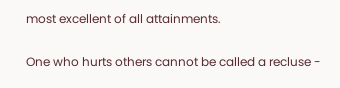most excellent of all attainments.

One who hurts others cannot be called a recluse -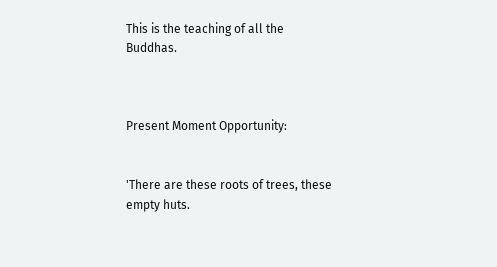This is the teaching of all the Buddhas.



Present Moment Opportunity:


'There are these roots of trees, these empty huts.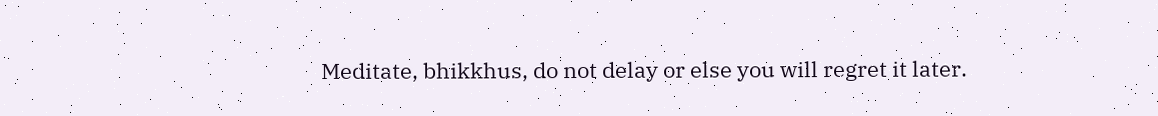Meditate, bhikkhus, do not delay or else you will regret it later.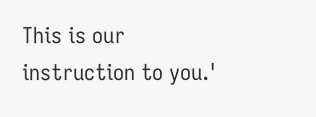This is our instruction to you.'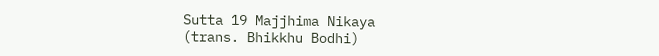Sutta 19 Majjhima Nikaya
(trans. Bhikkhu Bodhi)